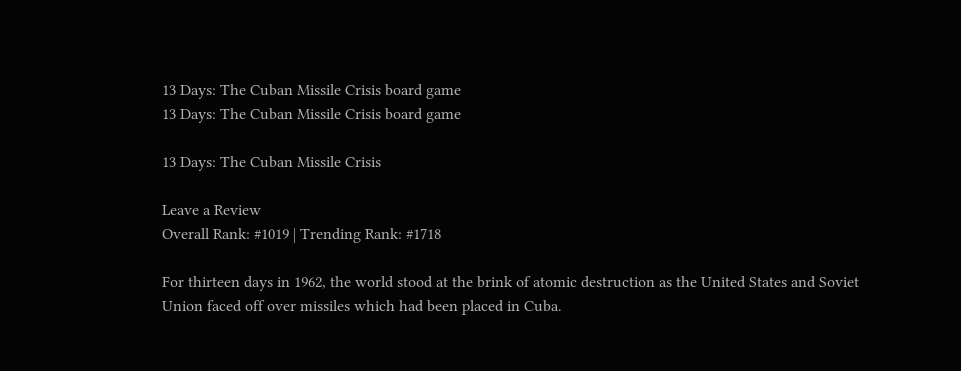13 Days: The Cuban Missile Crisis board game
13 Days: The Cuban Missile Crisis board game

13 Days: The Cuban Missile Crisis

Leave a Review
Overall Rank: #1019 | Trending Rank: #1718

For thirteen days in 1962, the world stood at the brink of atomic destruction as the United States and Soviet Union faced off over missiles which had been placed in Cuba.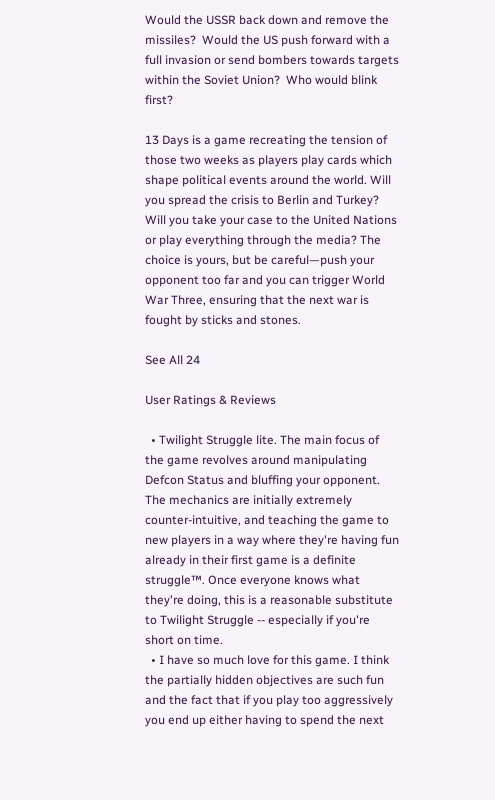Would the USSR back down and remove the missiles?  Would the US push forward with a full invasion or send bombers towards targets within the Soviet Union?  Who would blink first?

13 Days is a game recreating the tension of those two weeks as players play cards which shape political events around the world. Will you spread the crisis to Berlin and Turkey? Will you take your case to the United Nations or play everything through the media? The choice is yours, but be careful—push your opponent too far and you can trigger World War Three, ensuring that the next war is fought by sticks and stones.

See All 24

User Ratings & Reviews

  • Twilight Struggle lite. The main focus of the game revolves around manipulating Defcon Status and bluffing your opponent. The mechanics are initially extremely counter-intuitive, and teaching the game to new players in a way where they're having fun already in their first game is a definite struggle™. Once everyone knows what they're doing, this is a reasonable substitute to Twilight Struggle -- especially if you're short on time.
  • I have so much love for this game. I think the partially hidden objectives are such fun and the fact that if you play too aggressively you end up either having to spend the next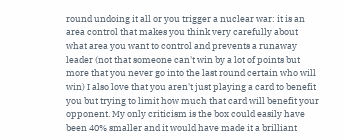round undoing it all or you trigger a nuclear war: it is an area control that makes you think very carefully about what area you want to control and prevents a runaway leader (not that someone can't win by a lot of points but more that you never go into the last round certain who will win) I also love that you aren't just playing a card to benefit you but trying to limit how much that card will benefit your opponent. My only criticism is the box could easily have been 40% smaller and it would have made it a brilliant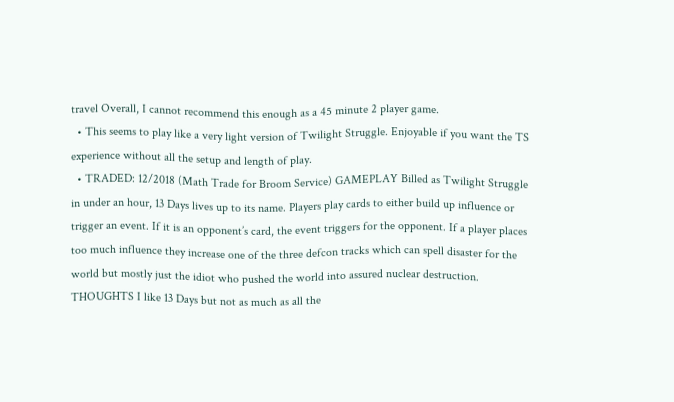travel Overall, I cannot recommend this enough as a 45 minute 2 player game.
  • This seems to play like a very light version of Twilight Struggle. Enjoyable if you want the TS experience without all the setup and length of play.
  • TRADED: 12/2018 (Math Trade for Broom Service) GAMEPLAY Billed as Twilight Struggle in under an hour, 13 Days lives up to its name. Players play cards to either build up influence or trigger an event. If it is an opponent’s card, the event triggers for the opponent. If a player places too much influence they increase one of the three defcon tracks which can spell disaster for the world but mostly just the idiot who pushed the world into assured nuclear destruction. THOUGHTS I like 13 Days but not as much as all the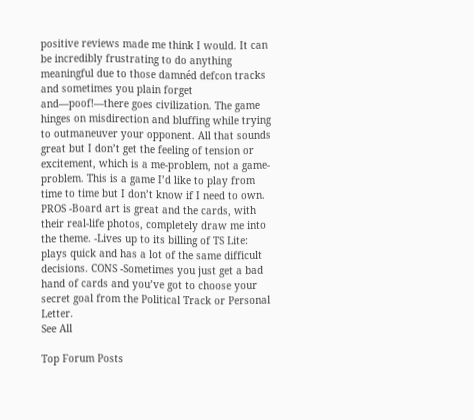positive reviews made me think I would. It can be incredibly frustrating to do anything meaningful due to those damnéd defcon tracks and sometimes you plain forget and—poof!—there goes civilization. The game hinges on misdirection and bluffing while trying to outmaneuver your opponent. All that sounds great but I don’t get the feeling of tension or excitement, which is a me-problem, not a game-problem. This is a game I’d like to play from time to time but I don’t know if I need to own. PROS -Board art is great and the cards, with their real-life photos, completely draw me into the theme. -Lives up to its billing of TS Lite: plays quick and has a lot of the same difficult decisions. CONS -Sometimes you just get a bad hand of cards and you’ve got to choose your secret goal from the Political Track or Personal Letter.
See All

Top Forum Posts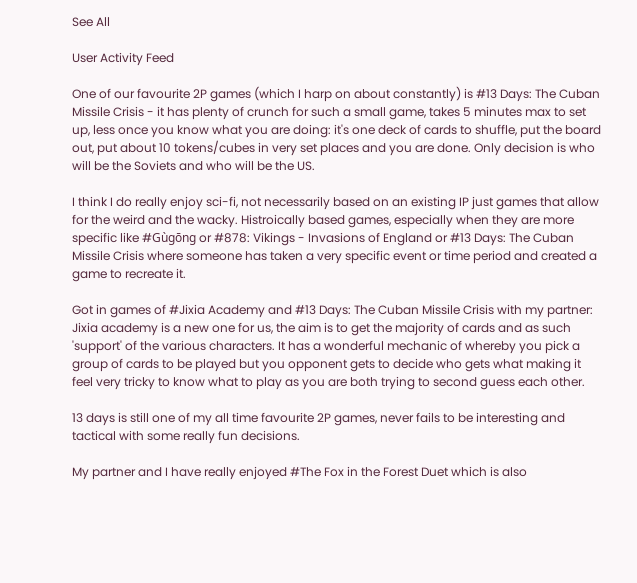See All

User Activity Feed

One of our favourite 2P games (which I harp on about constantly) is #13 Days: The Cuban Missile Crisis - it has plenty of crunch for such a small game, takes 5 minutes max to set up, less once you know what you are doing: it's one deck of cards to shuffle, put the board out, put about 10 tokens/cubes in very set places and you are done. Only decision is who will be the Soviets and who will be the US.

I think I do really enjoy sci-fi, not necessarily based on an existing IP just games that allow for the weird and the wacky. Histroically based games, especially when they are more specific like #Gùgōng or #878: Vikings - Invasions of England or #13 Days: The Cuban Missile Crisis where someone has taken a very specific event or time period and created a game to recreate it.

Got in games of #Jixia Academy and #13 Days: The Cuban Missile Crisis with my partner: Jixia academy is a new one for us, the aim is to get the majority of cards and as such 'support' of the various characters. It has a wonderful mechanic of whereby you pick a group of cards to be played but you opponent gets to decide who gets what making it feel very tricky to know what to play as you are both trying to second guess each other.

13 days is still one of my all time favourite 2P games, never fails to be interesting and tactical with some really fun decisions.

My partner and I have really enjoyed #The Fox in the Forest Duet which is also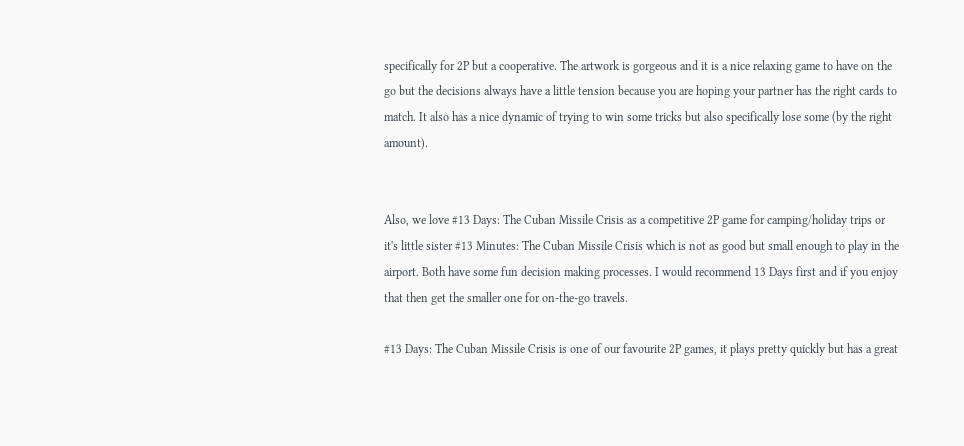specifically for 2P but a cooperative. The artwork is gorgeous and it is a nice relaxing game to have on the go but the decisions always have a little tension because you are hoping your partner has the right cards to match. It also has a nice dynamic of trying to win some tricks but also specifically lose some (by the right amount).


Also, we love #13 Days: The Cuban Missile Crisis as a competitive 2P game for camping/holiday trips or it's little sister #13 Minutes: The Cuban Missile Crisis which is not as good but small enough to play in the airport. Both have some fun decision making processes. I would recommend 13 Days first and if you enjoy that then get the smaller one for on-the-go travels.

#13 Days: The Cuban Missile Crisis is one of our favourite 2P games, it plays pretty quickly but has a great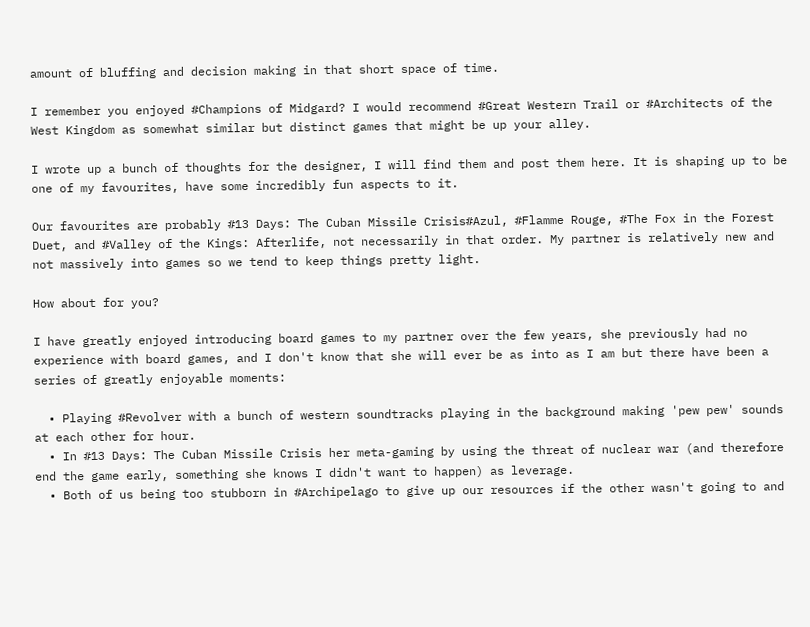amount of bluffing and decision making in that short space of time.

I remember you enjoyed #Champions of Midgard? I would recommend #Great Western Trail or #Architects of the West Kingdom as somewhat similar but distinct games that might be up your alley.

I wrote up a bunch of thoughts for the designer, I will find them and post them here. It is shaping up to be one of my favourites, have some incredibly fun aspects to it.

Our favourites are probably #13 Days: The Cuban Missile Crisis#Azul, #Flamme Rouge, #The Fox in the Forest Duet, and #Valley of the Kings: Afterlife, not necessarily in that order. My partner is relatively new and not massively into games so we tend to keep things pretty light.

How about for you?

I have greatly enjoyed introducing board games to my partner over the few years, she previously had no experience with board games, and I don't know that she will ever be as into as I am but there have been a series of greatly enjoyable moments:

  • Playing #Revolver with a bunch of western soundtracks playing in the background making 'pew pew' sounds at each other for hour.
  • In #13 Days: The Cuban Missile Crisis her meta-gaming by using the threat of nuclear war (and therefore end the game early, something she knows I didn't want to happen) as leverage.
  • Both of us being too stubborn in #Archipelago to give up our resources if the other wasn't going to and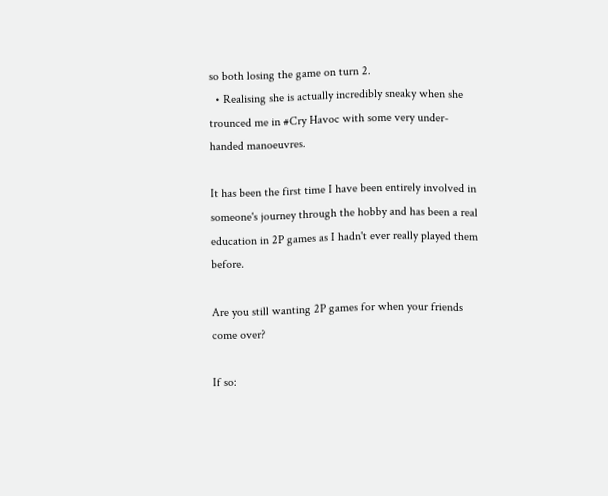so both losing the game on turn 2.
  • Realising she is actually incredibly sneaky when she trounced me in #Cry Havoc with some very under-handed manoeuvres.

It has been the first time I have been entirely involved in someone's journey through the hobby and has been a real education in 2P games as I hadn't ever really played them before.

Are you still wanting 2P games for when your friends come over?

If so: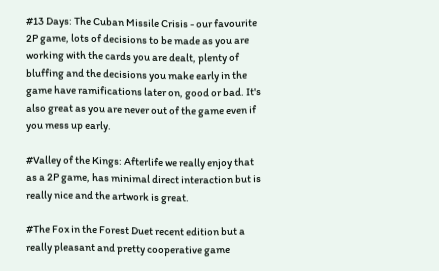#13 Days: The Cuban Missile Crisis - our favourite 2P game, lots of decisions to be made as you are working with the cards you are dealt, plenty of bluffing and the decisions you make early in the game have ramifications later on, good or bad. It's also great as you are never out of the game even if you mess up early.

#Valley of the Kings: Afterlife we really enjoy that as a 2P game, has minimal direct interaction but is really nice and the artwork is great.

#The Fox in the Forest Duet recent edition but a really pleasant and pretty cooperative game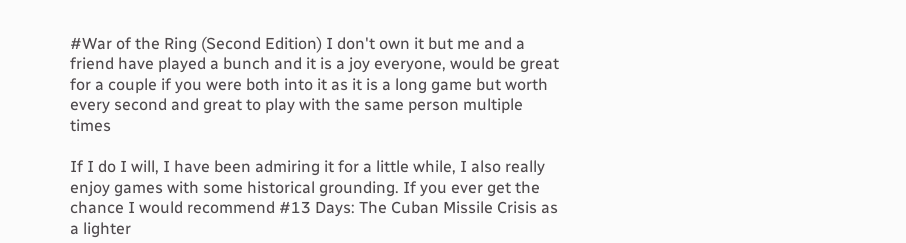#War of the Ring (Second Edition) I don't own it but me and a friend have played a bunch and it is a joy everyone, would be great for a couple if you were both into it as it is a long game but worth every second and great to play with the same person multiple times

If I do I will, I have been admiring it for a little while, I also really enjoy games with some historical grounding. If you ever get the chance I would recommend #13 Days: The Cuban Missile Crisis as a lighter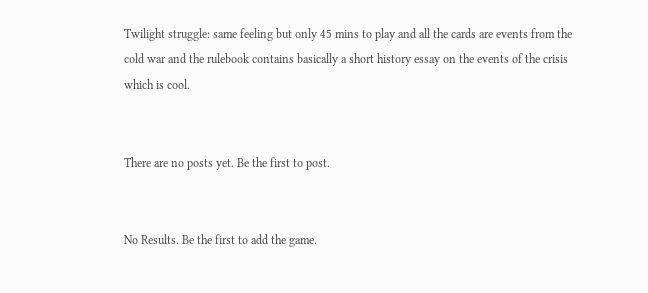Twilight struggle: same feeling but only 45 mins to play and all the cards are events from the cold war and the rulebook contains basically a short history essay on the events of the crisis which is cool.


There are no posts yet. Be the first to post.


No Results. Be the first to add the game.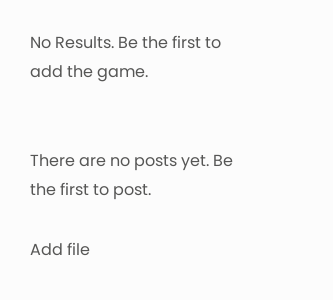No Results. Be the first to add the game.


There are no posts yet. Be the first to post.

Add file